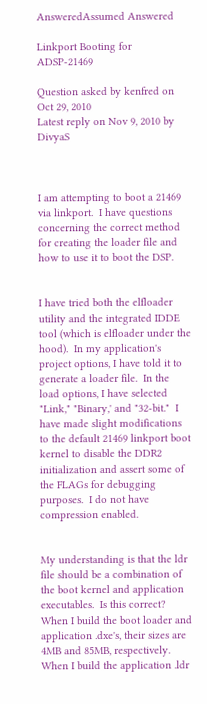AnsweredAssumed Answered

Linkport Booting for ADSP-21469

Question asked by kenfred on Oct 29, 2010
Latest reply on Nov 9, 2010 by DivyaS



I am attempting to boot a 21469 via linkport.  I have questions concerning the correct method for creating the loader file and how to use it to boot the DSP.


I have tried both the elfloader utility and the integrated IDDE tool (which is elfloader under the hood).  In my application's project options, I have told it to generate a loader file.  In the load options, I have selected "Link," "Binary,' and "32-bit."  I have made slight modifications to the default 21469 linkport boot kernel to disable the DDR2 initialization and assert some of the FLAGs for debugging purposes.  I do not have compression enabled.


My understanding is that the ldr file should be a combination of the boot kernel and application executables.  Is this correct?  When I build the boot loader and application .dxe's, their sizes are 4MB and 85MB, respectively.  When I build the application .ldr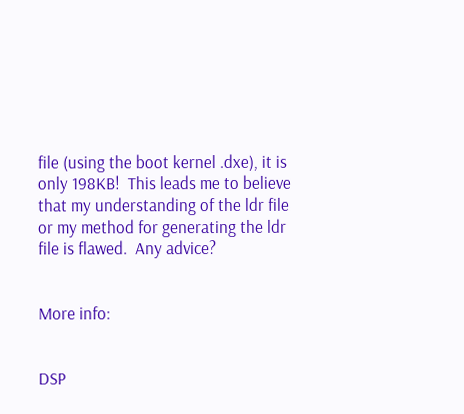file (using the boot kernel .dxe), it is only 198KB!  This leads me to believe that my understanding of the ldr file or my method for generating the ldr file is flawed.  Any advice?


More info:


DSP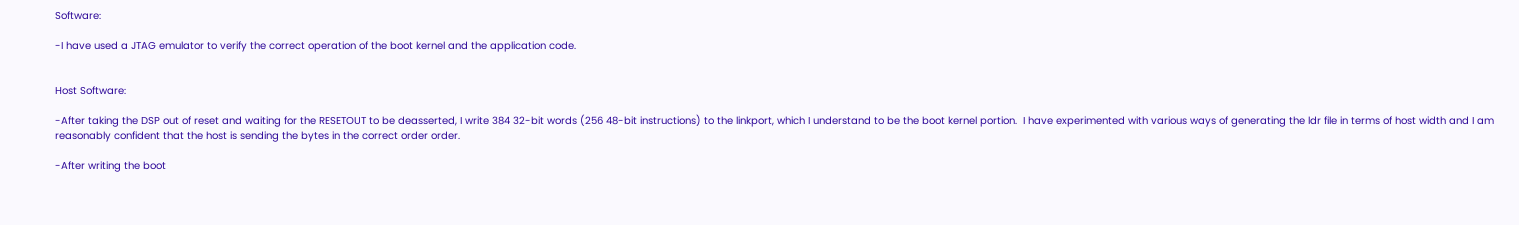Software:

-I have used a JTAG emulator to verify the correct operation of the boot kernel and the application code.


Host Software:

-After taking the DSP out of reset and waiting for the RESETOUT to be deasserted, I write 384 32-bit words (256 48-bit instructions) to the linkport, which I understand to be the boot kernel portion.  I have experimented with various ways of generating the ldr file in terms of host width and I am reasonably confident that the host is sending the bytes in the correct order order.

-After writing the boot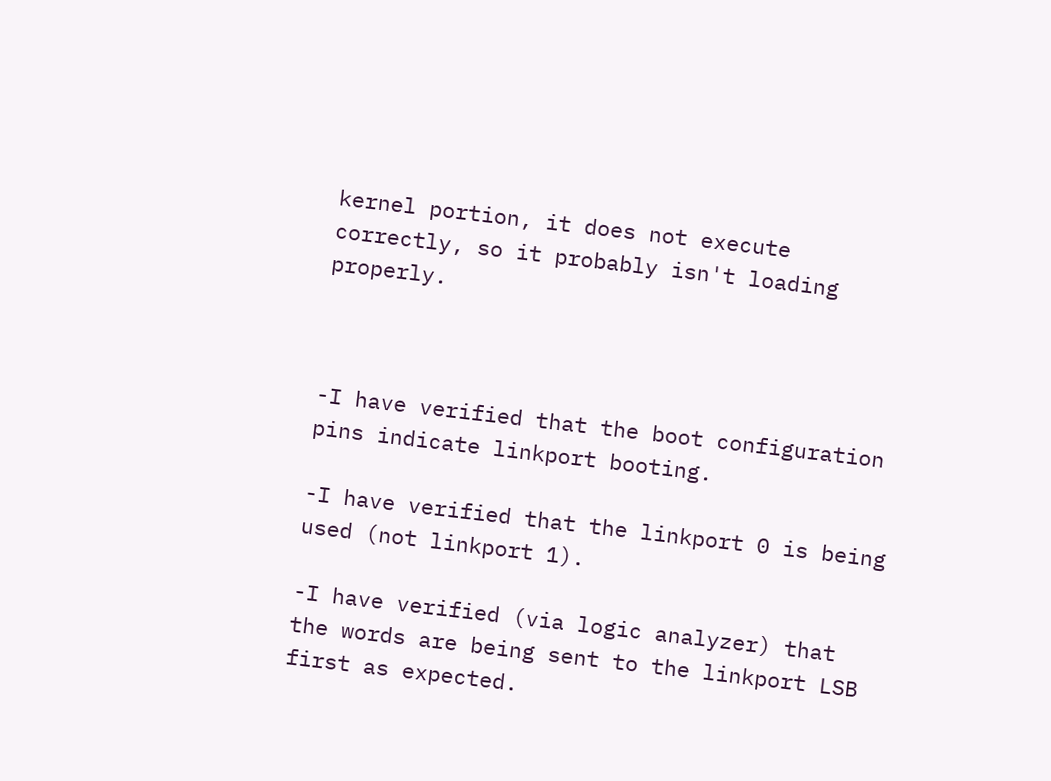kernel portion, it does not execute correctly, so it probably isn't loading properly.



-I have verified that the boot configuration pins indicate linkport booting.

-I have verified that the linkport 0 is being used (not linkport 1).

-I have verified (via logic analyzer) that the words are being sent to the linkport LSB first as expected.